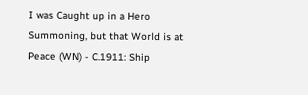I was Caught up in a Hero Summoning, but that World is at Peace (WN) - C.1911: Ship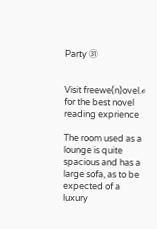Party ㉛


Visit freewe(n)ovel.ℴ for the best novel reading exprience

The room used as a lounge is quite spacious and has a large sofa, as to be expected of a luxury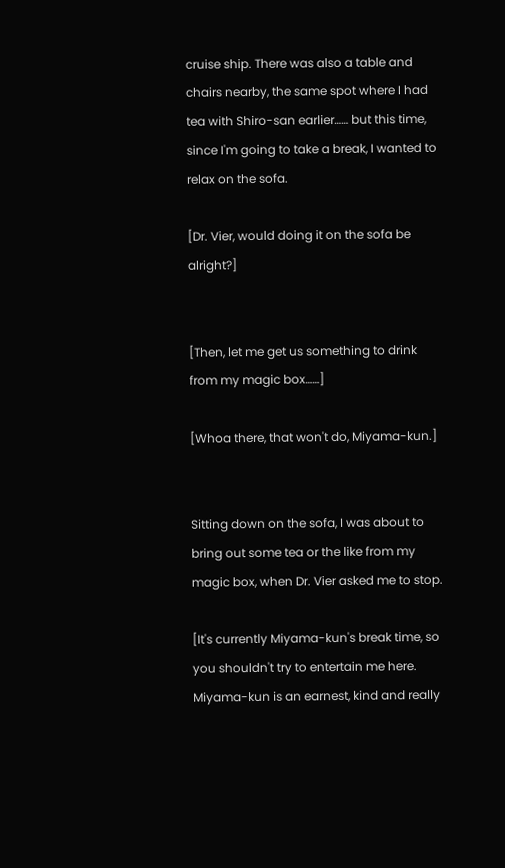cruise ship. There was also a table and chairs nearby, the same spot where I had tea with Shiro-san earlier…… but this time, since I'm going to take a break, I wanted to relax on the sofa.

[Dr. Vier, would doing it on the sofa be alright?]


[Then, let me get us something to drink from my magic box……]

[Whoa there, that won't do, Miyama-kun.]


Sitting down on the sofa, I was about to bring out some tea or the like from my magic box, when Dr. Vier asked me to stop.

[It's currently Miyama-kun's break time, so you shouldn't try to entertain me here. Miyama-kun is an earnest, kind and really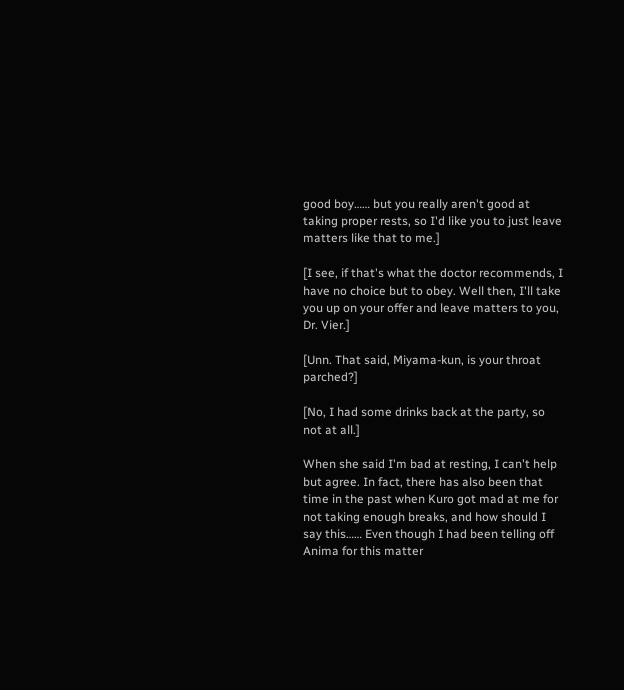good boy…… but you really aren't good at taking proper rests, so I'd like you to just leave matters like that to me.]

[I see, if that's what the doctor recommends, I have no choice but to obey. Well then, I'll take you up on your offer and leave matters to you, Dr. Vier.]

[Unn. That said, Miyama-kun, is your throat parched?]

[No, I had some drinks back at the party, so not at all.]

When she said I'm bad at resting, I can't help but agree. In fact, there has also been that time in the past when Kuro got mad at me for not taking enough breaks, and how should I say this…… Even though I had been telling off Anima for this matter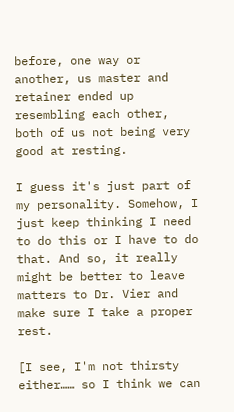before, one way or another, us master and retainer ended up resembling each other, both of us not being very good at resting.

I guess it's just part of my personality. Somehow, I just keep thinking I need to do this or I have to do that. And so, it really might be better to leave matters to Dr. Vier and make sure I take a proper rest.

[I see, I'm not thirsty either…… so I think we can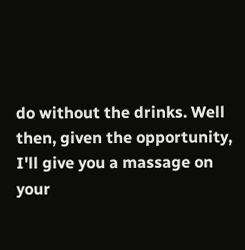do without the drinks. Well then, given the opportunity, I'll give you a massage on your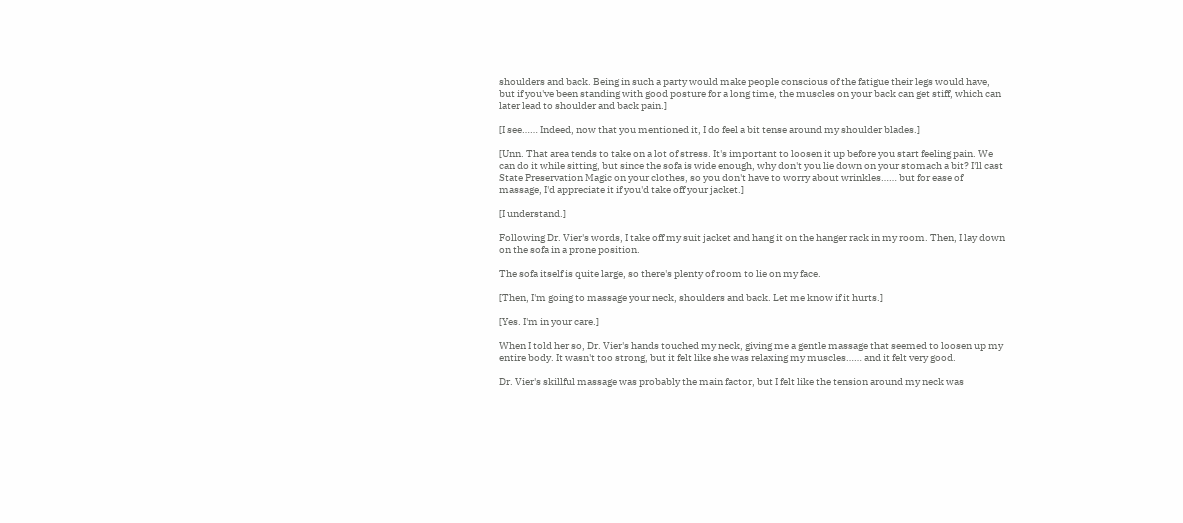shoulders and back. Being in such a party would make people conscious of the fatigue their legs would have, but if you've been standing with good posture for a long time, the muscles on your back can get stiff, which can later lead to shoulder and back pain.]

[I see…… Indeed, now that you mentioned it, I do feel a bit tense around my shoulder blades.]

[Unn. That area tends to take on a lot of stress. It's important to loosen it up before you start feeling pain. We can do it while sitting, but since the sofa is wide enough, why don't you lie down on your stomach a bit? I'll cast State Preservation Magic on your clothes, so you don't have to worry about wrinkles…… but for ease of massage, I'd appreciate it if you'd take off your jacket.]

[I understand.]

Following Dr. Vier's words, I take off my suit jacket and hang it on the hanger rack in my room. Then, I lay down on the sofa in a prone position.

The sofa itself is quite large, so there's plenty of room to lie on my face.

[Then, I'm going to massage your neck, shoulders and back. Let me know if it hurts.]

[Yes. I'm in your care.]

When I told her so, Dr. Vier's hands touched my neck, giving me a gentle massage that seemed to loosen up my entire body. It wasn't too strong, but it felt like she was relaxing my muscles…… and it felt very good.

Dr. Vier's skillful massage was probably the main factor, but I felt like the tension around my neck was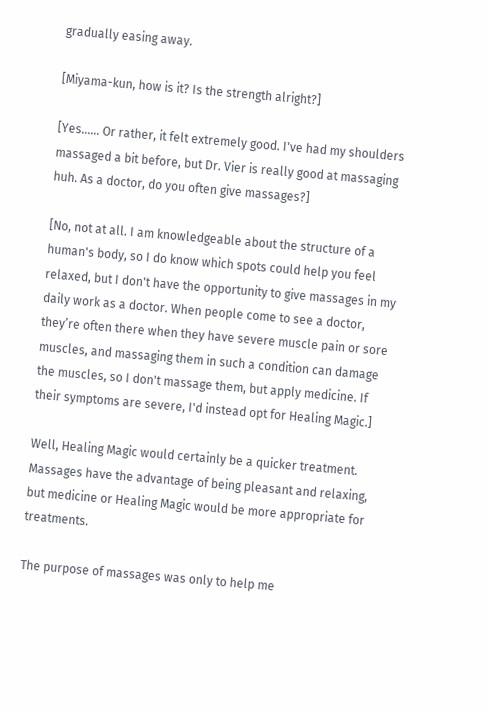gradually easing away.

[Miyama-kun, how is it? Is the strength alright?]

[Yes…… Or rather, it felt extremely good. I've had my shoulders massaged a bit before, but Dr. Vier is really good at massaging huh. As a doctor, do you often give massages?]

[No, not at all. I am knowledgeable about the structure of a human's body, so I do know which spots could help you feel relaxed, but I don't have the opportunity to give massages in my daily work as a doctor. When people come to see a doctor, they’re often there when they have severe muscle pain or sore muscles, and massaging them in such a condition can damage the muscles, so I don't massage them, but apply medicine. If their symptoms are severe, I'd instead opt for Healing Magic.]

Well, Healing Magic would certainly be a quicker treatment. Massages have the advantage of being pleasant and relaxing, but medicine or Healing Magic would be more appropriate for treatments.

The purpose of massages was only to help me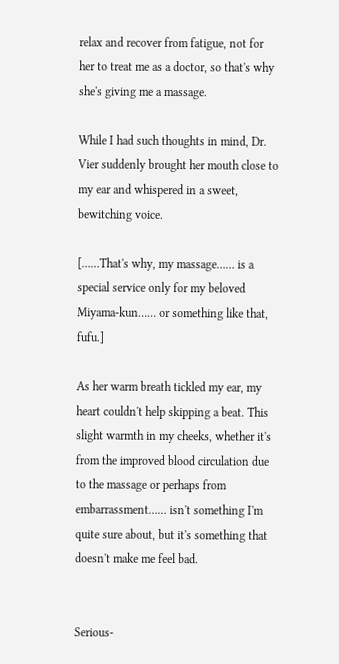relax and recover from fatigue, not for her to treat me as a doctor, so that's why she's giving me a massage.

While I had such thoughts in mind, Dr. Vier suddenly brought her mouth close to my ear and whispered in a sweet, bewitching voice.

[……That's why, my massage…… is a special service only for my beloved Miyama-kun…… or something like that, fufu.]

As her warm breath tickled my ear, my heart couldn't help skipping a beat. This slight warmth in my cheeks, whether it's from the improved blood circulation due to the massage or perhaps from embarrassment…… isn't something I'm quite sure about, but it's something that doesn't make me feel bad.


Serious-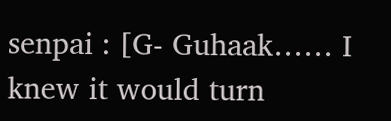senpai : [G- Guhaak…… I knew it would turn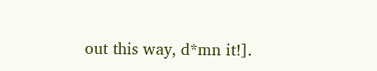out this way, d*mn it!].